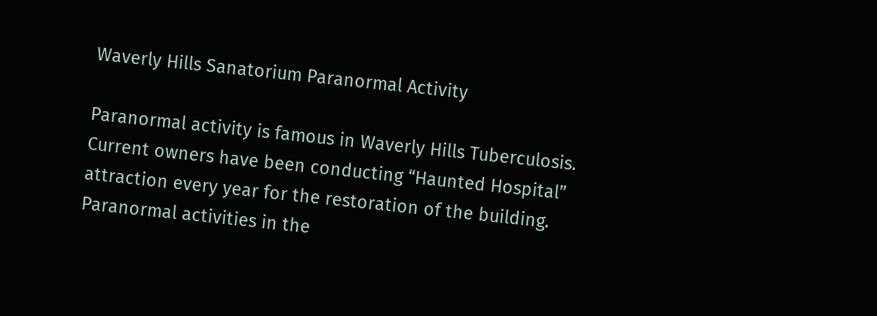Waverly Hills Sanatorium Paranormal Activity

Paranormal activity is famous in Waverly Hills Tuberculosis. Current owners have been conducting “Haunted Hospital” attraction every year for the restoration of the building. Paranormal activities in the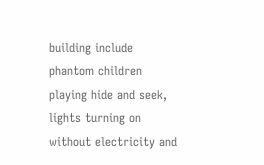building include phantom children playing hide and seek, lights turning on without electricity and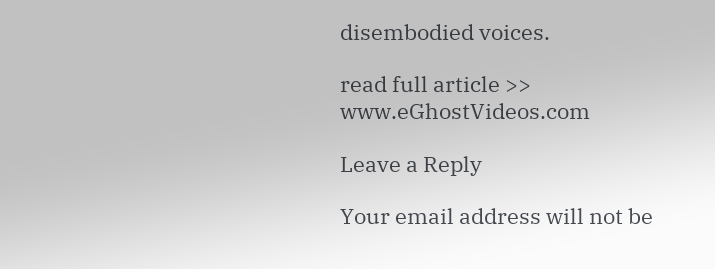disembodied voices.

read full article >> www.eGhostVideos.com

Leave a Reply

Your email address will not be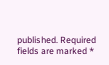published. Required fields are marked *